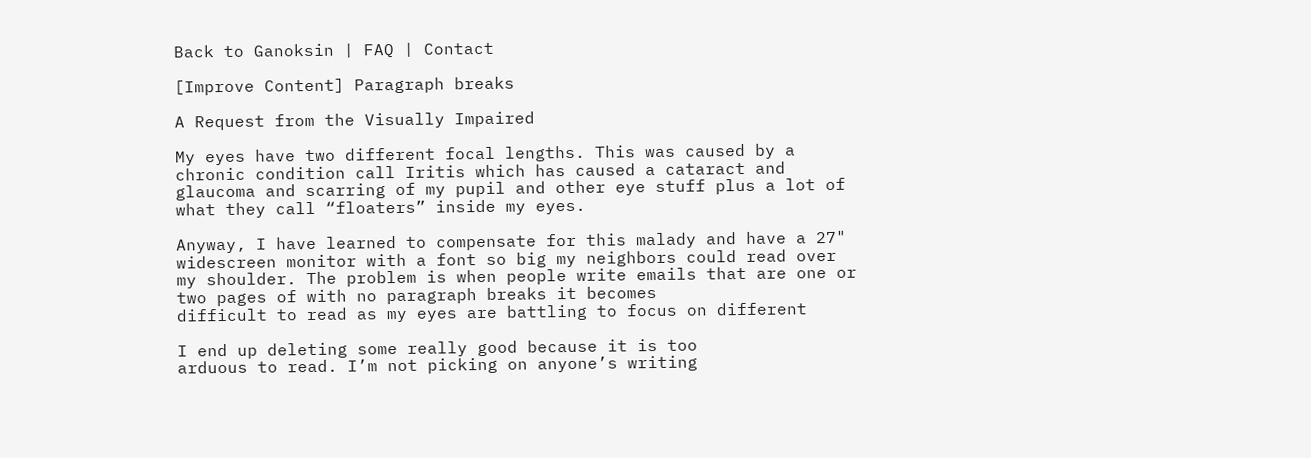Back to Ganoksin | FAQ | Contact

[Improve Content] Paragraph breaks

A Request from the Visually Impaired

My eyes have two different focal lengths. This was caused by a
chronic condition call Iritis which has caused a cataract and
glaucoma and scarring of my pupil and other eye stuff plus a lot of
what they call “floaters” inside my eyes.

Anyway, I have learned to compensate for this malady and have a 27"
widescreen monitor with a font so big my neighbors could read over
my shoulder. The problem is when people write emails that are one or
two pages of with no paragraph breaks it becomes
difficult to read as my eyes are battling to focus on different

I end up deleting some really good because it is too
arduous to read. I’m not picking on anyone’s writing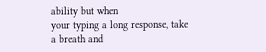ability but when
your typing a long response, take a breath and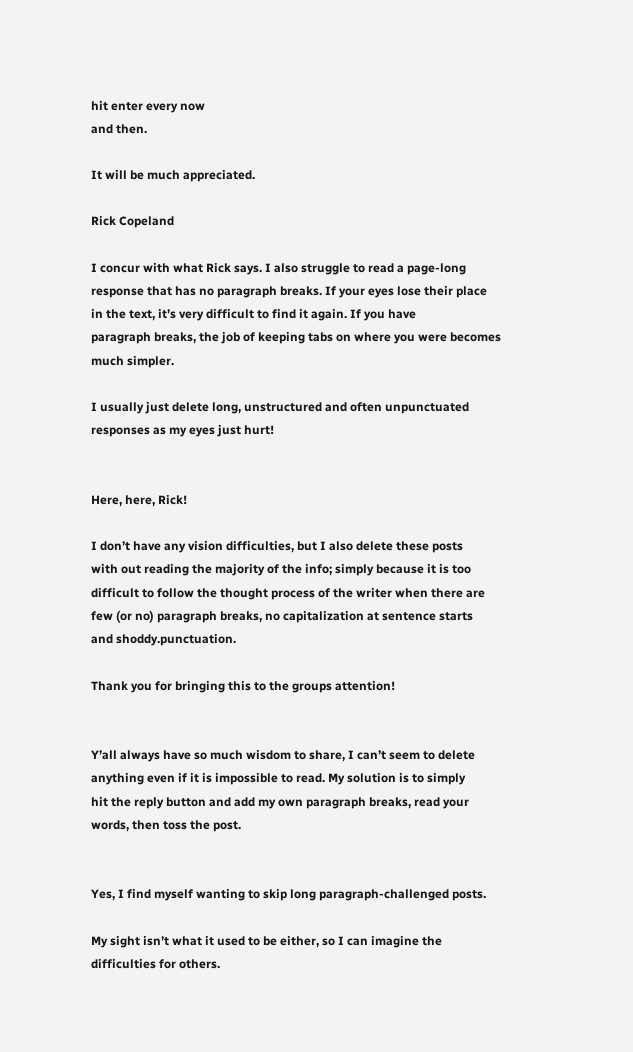hit enter every now
and then.

It will be much appreciated.

Rick Copeland

I concur with what Rick says. I also struggle to read a page-long
response that has no paragraph breaks. If your eyes lose their place
in the text, it’s very difficult to find it again. If you have
paragraph breaks, the job of keeping tabs on where you were becomes
much simpler.

I usually just delete long, unstructured and often unpunctuated
responses as my eyes just hurt!


Here, here, Rick!

I don’t have any vision difficulties, but I also delete these posts
with out reading the majority of the info; simply because it is too
difficult to follow the thought process of the writer when there are
few (or no) paragraph breaks, no capitalization at sentence starts
and shoddy.punctuation.

Thank you for bringing this to the groups attention!


Y’all always have so much wisdom to share, I can’t seem to delete
anything even if it is impossible to read. My solution is to simply
hit the reply button and add my own paragraph breaks, read your
words, then toss the post.


Yes, I find myself wanting to skip long paragraph-challenged posts.

My sight isn’t what it used to be either, so I can imagine the
difficulties for others.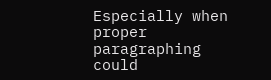Especially when proper paragraphing could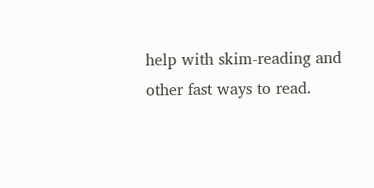help with skim-reading and
other fast ways to read.